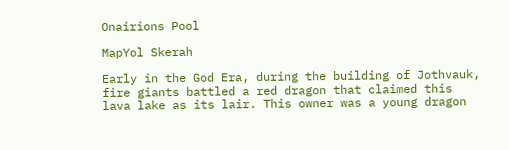Onairions Pool

MapYol Skerah

Early in the God Era, during the building of Jothvauk, fire giants battled a red dragon that claimed this lava lake as its lair. This owner was a young dragon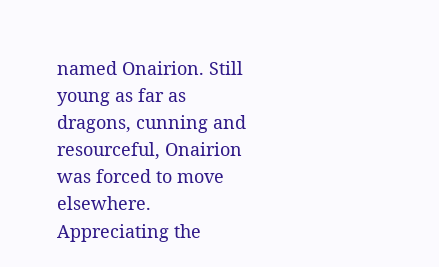named Onairion. Still young as far as dragons, cunning and resourceful, Onairion was forced to move elsewhere. Appreciating the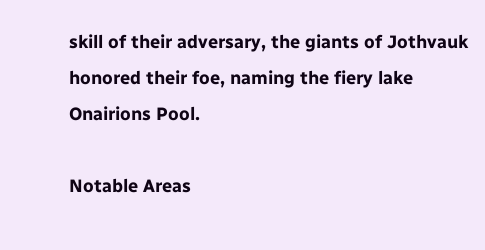skill of their adversary, the giants of Jothvauk honored their foe, naming the fiery lake Onairions Pool.

Notable Areas